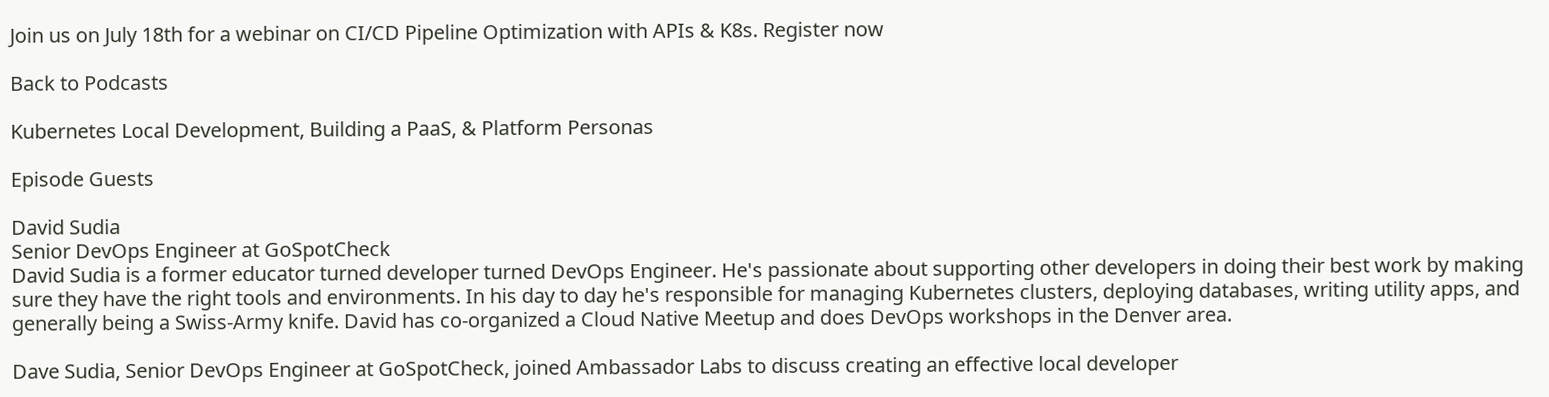Join us on July 18th for a webinar on CI/CD Pipeline Optimization with APIs & K8s. Register now

Back to Podcasts

Kubernetes Local Development, Building a PaaS, & Platform Personas

Episode Guests

David Sudia
Senior DevOps Engineer at GoSpotCheck
David Sudia is a former educator turned developer turned DevOps Engineer. He's passionate about supporting other developers in doing their best work by making sure they have the right tools and environments. In his day to day he's responsible for managing Kubernetes clusters, deploying databases, writing utility apps, and generally being a Swiss-Army knife. David has co-organized a Cloud Native Meetup and does DevOps workshops in the Denver area.

Dave Sudia, Senior DevOps Engineer at GoSpotCheck, joined Ambassador Labs to discuss creating an effective local developer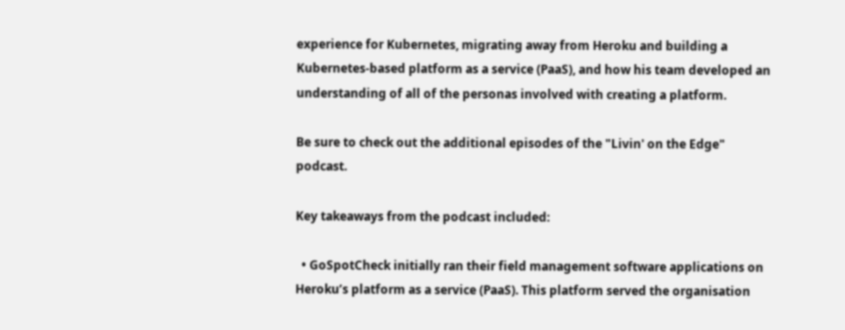experience for Kubernetes, migrating away from Heroku and building a Kubernetes-based platform as a service (PaaS), and how his team developed an understanding of all of the personas involved with creating a platform.

Be sure to check out the additional episodes of the "Livin' on the Edge" podcast.

Key takeaways from the podcast included:

  • GoSpotCheck initially ran their field management software applications on Heroku’s platform as a service (PaaS). This platform served the organisation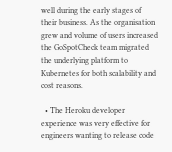well during the early stages of their business. As the organisation grew and volume of users increased the GoSpotCheck team migrated the underlying platform to Kubernetes for both scalability and cost reasons.

  • The Heroku developer experience was very effective for engineers wanting to release code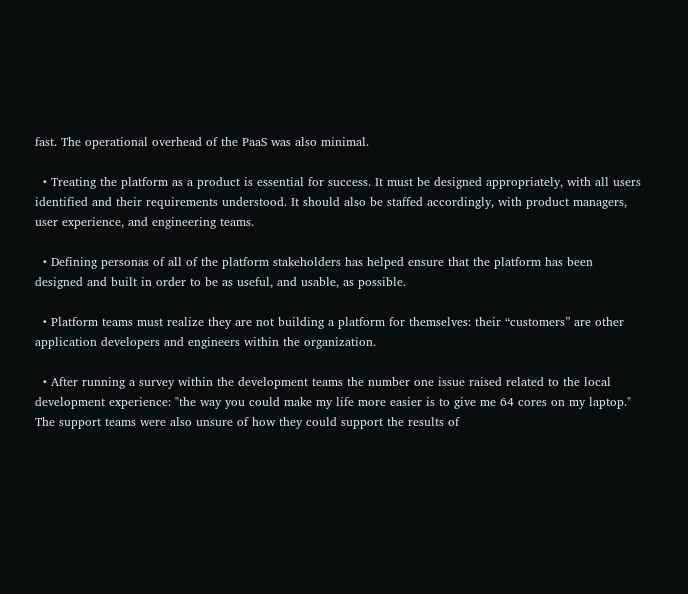fast. The operational overhead of the PaaS was also minimal.

  • Treating the platform as a product is essential for success. It must be designed appropriately, with all users identified and their requirements understood. It should also be staffed accordingly, with product managers, user experience, and engineering teams.

  • Defining personas of all of the platform stakeholders has helped ensure that the platform has been designed and built in order to be as useful, and usable, as possible.

  • Platform teams must realize they are not building a platform for themselves: their “customers” are other application developers and engineers within the organization.

  • After running a survey within the development teams the number one issue raised related to the local development experience: "the way you could make my life more easier is to give me 64 cores on my laptop." The support teams were also unsure of how they could support the results of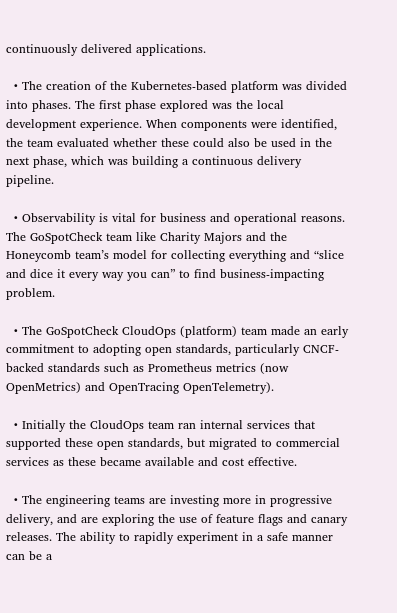continuously delivered applications.

  • The creation of the Kubernetes-based platform was divided into phases. The first phase explored was the local development experience. When components were identified, the team evaluated whether these could also be used in the next phase, which was building a continuous delivery pipeline.

  • Observability is vital for business and operational reasons. The GoSpotCheck team like Charity Majors and the Honeycomb team’s model for collecting everything and “slice and dice it every way you can” to find business-impacting problem.

  • The GoSpotCheck CloudOps (platform) team made an early commitment to adopting open standards, particularly CNCF-backed standards such as Prometheus metrics (now OpenMetrics) and OpenTracing OpenTelemetry).

  • Initially the CloudOps team ran internal services that supported these open standards, but migrated to commercial services as these became available and cost effective.

  • The engineering teams are investing more in progressive delivery, and are exploring the use of feature flags and canary releases. The ability to rapidly experiment in a safe manner can be a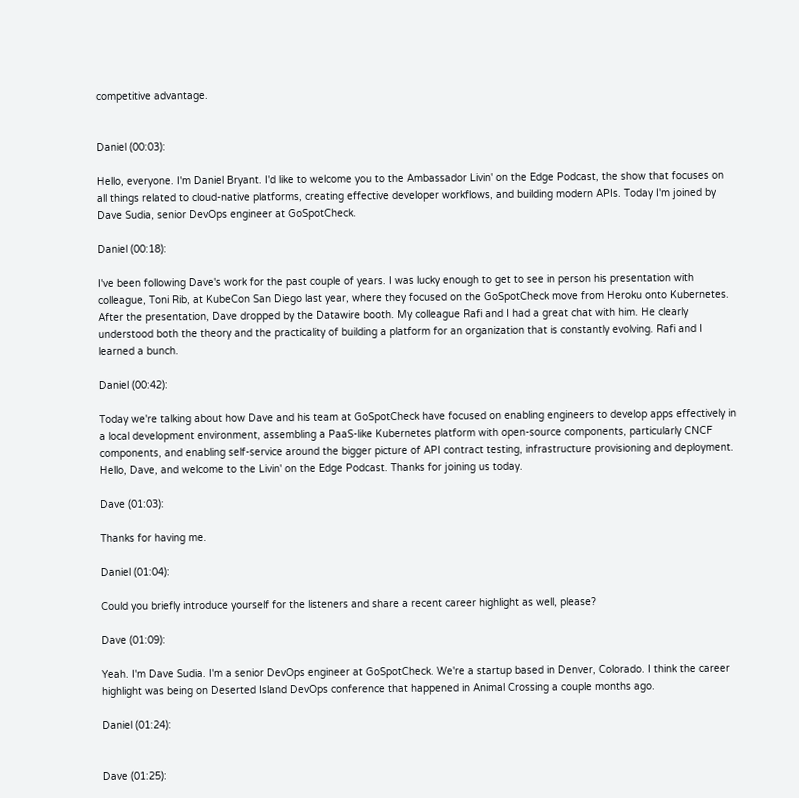competitive advantage.


Daniel (00:03):

Hello, everyone. I'm Daniel Bryant. I'd like to welcome you to the Ambassador Livin' on the Edge Podcast, the show that focuses on all things related to cloud-native platforms, creating effective developer workflows, and building modern APIs. Today I'm joined by Dave Sudia, senior DevOps engineer at GoSpotCheck.

Daniel (00:18):

I've been following Dave's work for the past couple of years. I was lucky enough to get to see in person his presentation with colleague, Toni Rib, at KubeCon San Diego last year, where they focused on the GoSpotCheck move from Heroku onto Kubernetes. After the presentation, Dave dropped by the Datawire booth. My colleague Rafi and I had a great chat with him. He clearly understood both the theory and the practicality of building a platform for an organization that is constantly evolving. Rafi and I learned a bunch.

Daniel (00:42):

Today we're talking about how Dave and his team at GoSpotCheck have focused on enabling engineers to develop apps effectively in a local development environment, assembling a PaaS-like Kubernetes platform with open-source components, particularly CNCF components, and enabling self-service around the bigger picture of API contract testing, infrastructure provisioning and deployment. Hello, Dave, and welcome to the Livin' on the Edge Podcast. Thanks for joining us today.

Dave (01:03):

Thanks for having me.

Daniel (01:04):

Could you briefly introduce yourself for the listeners and share a recent career highlight as well, please?

Dave (01:09):

Yeah. I'm Dave Sudia. I'm a senior DevOps engineer at GoSpotCheck. We're a startup based in Denver, Colorado. I think the career highlight was being on Deserted Island DevOps conference that happened in Animal Crossing a couple months ago.

Daniel (01:24):


Dave (01:25):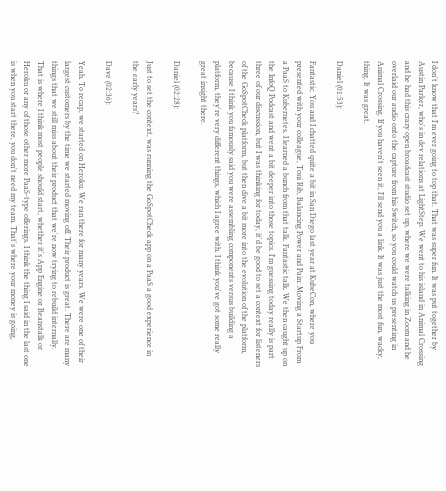I don't know that I'm ever going to top that. That was super fun. It was put together by Austin Parker, who's in dev relations at LightStep. We went to his island in Animal Crossing and he had this crazy open broadcast studio set up, where we were talking in Zoom and he overlaid our audio onto the capture from his Switch, so you could watch us presenting in Animal Crossing. If you haven't seen it, I'll send you a link. It was just the most fun, wacky, thing. It was great.

Daniel (01:53):

Fantastic. You and I chatted quite a bit in San Diego last year at KubeCon, where you presented with your colleague, Toni Rib, Balancing Power and Pain: Moving a Startup From a PaaS to Kubernetes. I learned a bunch from that talk. Fantastic talk. We then caught up on the InfoQ Podcast and went a bit deeper into those topics. I'm guessing today really is part three of our discussion, but I was thinking for today, it'd be good to set a context for listeners of the GoSpotCheck platform, but then dive a bit more into the evolution of the platform, because I think you famously said you were assembling components versus building a platform, they're very different things, which I agree with. I think you've got some really great insight there.

Daniel (02:28):

Just to set the context, was running the GoSpotCheck app on a PaaS a good experience in the early years?

Dave (02:36):

Yeah. To recap, we started on Heroku. We ran there for many years. We were one of their largest customers by the time we started moving off. Their product is great. There are many things that we still miss about their product that we're now trying to rebuild internally. That is where I think most people should start, whether it's App Engine or Beanstalk or Heroku or any of those other more PaaS-type offerings. I think the thing I said in the last one is when you start there, you don't need my team. That's where your money is going,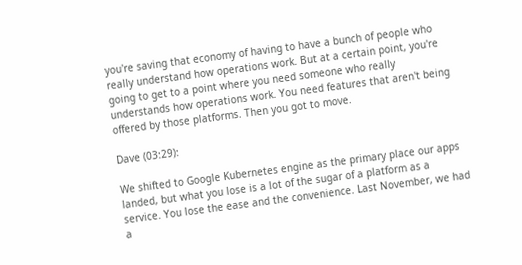you're saving that economy of having to have a bunch of people who really understand how operations work. But at a certain point, you're going to get to a point where you need someone who really understands how operations work. You need features that aren't being offered by those platforms. Then you got to move.

Dave (03:29):

We shifted to Google Kubernetes engine as the primary place our apps landed, but what you lose is a lot of the sugar of a platform as a service. You lose the ease and the convenience. Last November, we had a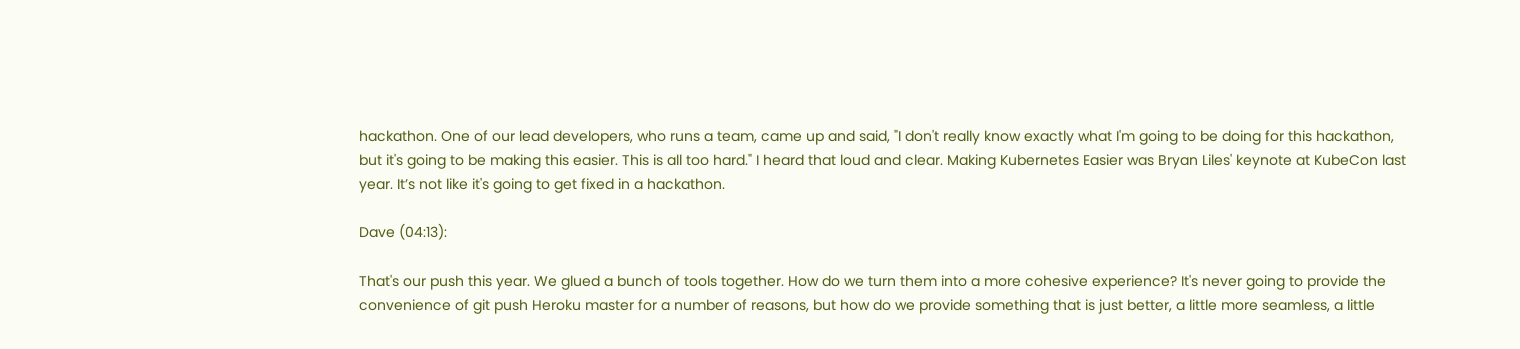hackathon. One of our lead developers, who runs a team, came up and said, "I don't really know exactly what I'm going to be doing for this hackathon, but it's going to be making this easier. This is all too hard." I heard that loud and clear. Making Kubernetes Easier was Bryan Liles' keynote at KubeCon last year. It’s not like it's going to get fixed in a hackathon.

Dave (04:13):

That's our push this year. We glued a bunch of tools together. How do we turn them into a more cohesive experience? It's never going to provide the convenience of git push Heroku master for a number of reasons, but how do we provide something that is just better, a little more seamless, a little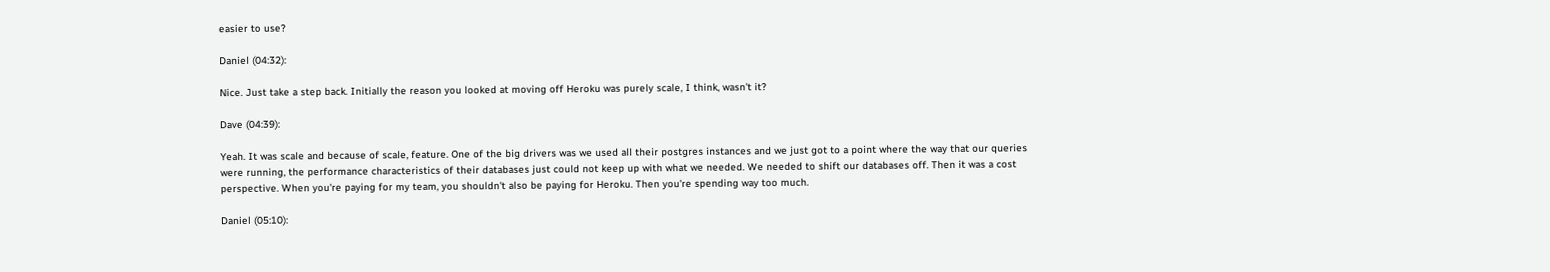easier to use?

Daniel (04:32):

Nice. Just take a step back. Initially the reason you looked at moving off Heroku was purely scale, I think, wasn't it?

Dave (04:39):

Yeah. It was scale and because of scale, feature. One of the big drivers was we used all their postgres instances and we just got to a point where the way that our queries were running, the performance characteristics of their databases just could not keep up with what we needed. We needed to shift our databases off. Then it was a cost perspective. When you're paying for my team, you shouldn't also be paying for Heroku. Then you're spending way too much.

Daniel (05:10):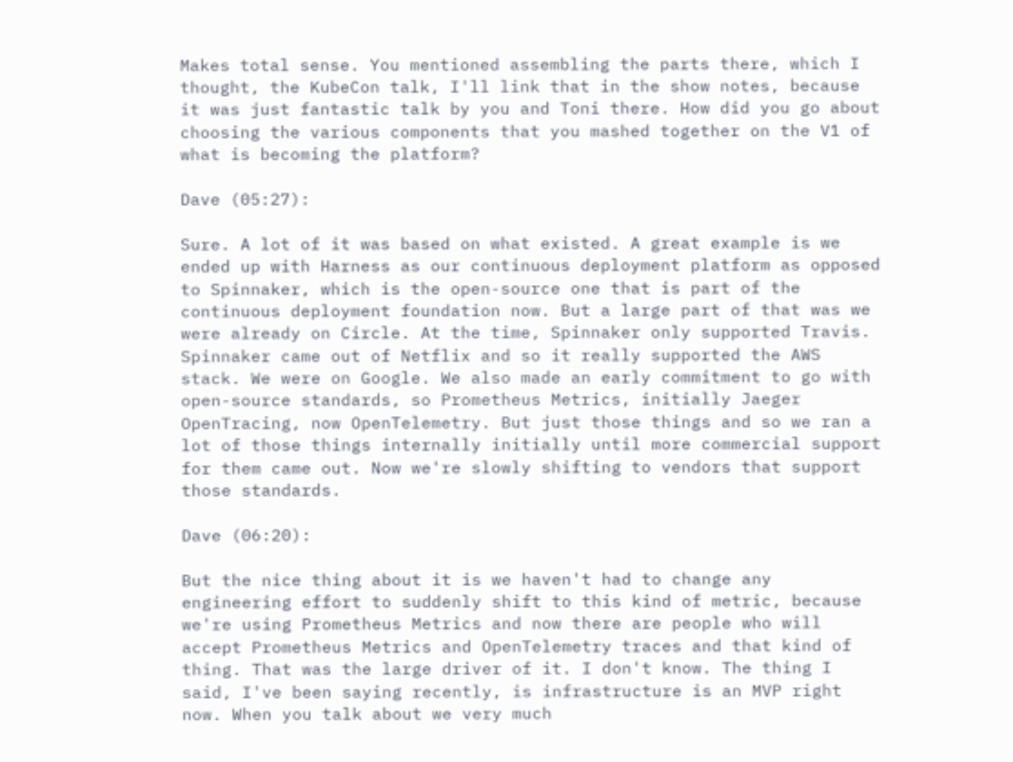Makes total sense. You mentioned assembling the parts there, which I thought, the KubeCon talk, I'll link that in the show notes, because it was just fantastic talk by you and Toni there. How did you go about choosing the various components that you mashed together on the V1 of what is becoming the platform?

Dave (05:27):

Sure. A lot of it was based on what existed. A great example is we ended up with Harness as our continuous deployment platform as opposed to Spinnaker, which is the open-source one that is part of the continuous deployment foundation now. But a large part of that was we were already on Circle. At the time, Spinnaker only supported Travis. Spinnaker came out of Netflix and so it really supported the AWS stack. We were on Google. We also made an early commitment to go with open-source standards, so Prometheus Metrics, initially Jaeger OpenTracing, now OpenTelemetry. But just those things and so we ran a lot of those things internally initially until more commercial support for them came out. Now we're slowly shifting to vendors that support those standards.

Dave (06:20):

But the nice thing about it is we haven't had to change any engineering effort to suddenly shift to this kind of metric, because we're using Prometheus Metrics and now there are people who will accept Prometheus Metrics and OpenTelemetry traces and that kind of thing. That was the large driver of it. I don't know. The thing I said, I've been saying recently, is infrastructure is an MVP right now. When you talk about we very much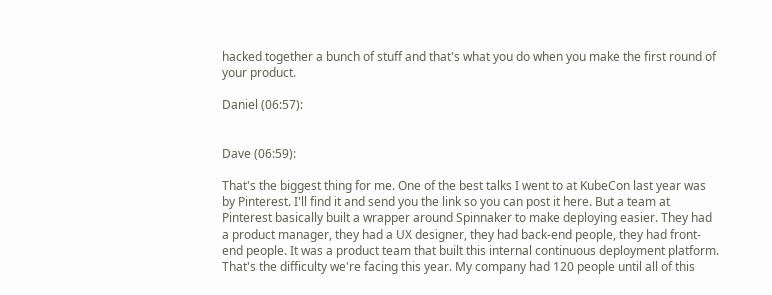hacked together a bunch of stuff and that's what you do when you make the first round of your product.

Daniel (06:57):


Dave (06:59):

That's the biggest thing for me. One of the best talks I went to at KubeCon last year was by Pinterest. I'll find it and send you the link so you can post it here. But a team at Pinterest basically built a wrapper around Spinnaker to make deploying easier. They had a product manager, they had a UX designer, they had back-end people, they had front-end people. It was a product team that built this internal continuous deployment platform. That's the difficulty we're facing this year. My company had 120 people until all of this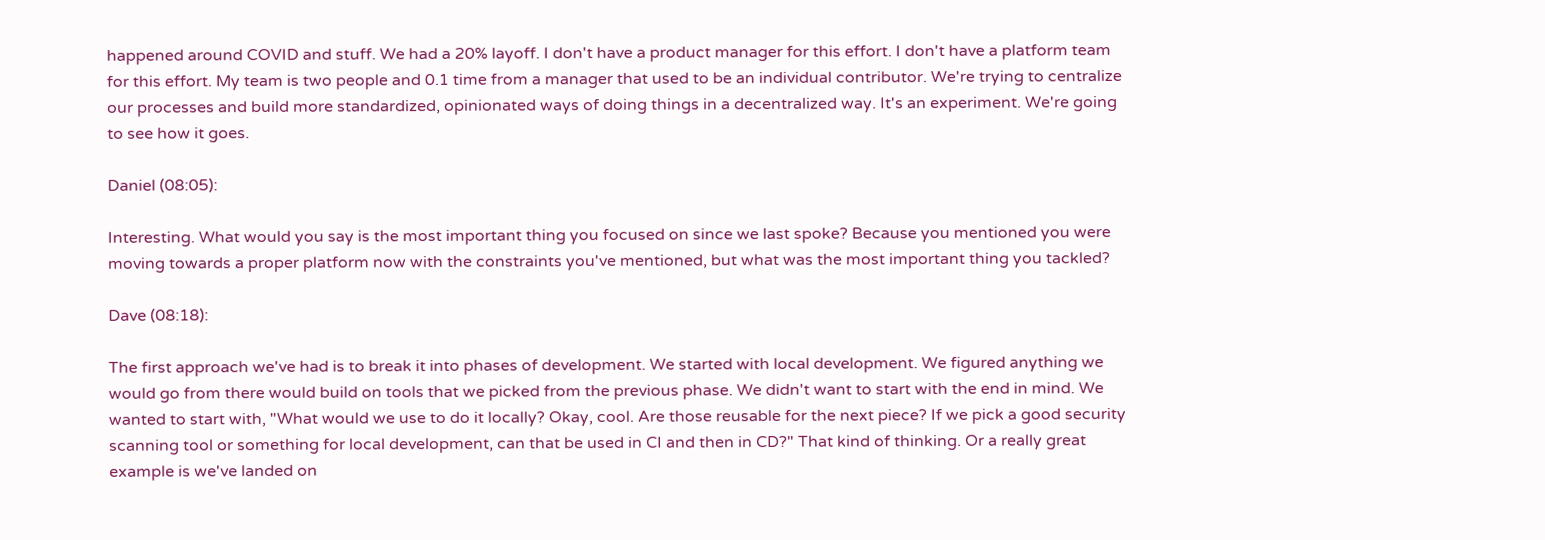happened around COVID and stuff. We had a 20% layoff. I don't have a product manager for this effort. I don't have a platform team for this effort. My team is two people and 0.1 time from a manager that used to be an individual contributor. We're trying to centralize our processes and build more standardized, opinionated ways of doing things in a decentralized way. It's an experiment. We're going to see how it goes.

Daniel (08:05):

Interesting. What would you say is the most important thing you focused on since we last spoke? Because you mentioned you were moving towards a proper platform now with the constraints you've mentioned, but what was the most important thing you tackled?

Dave (08:18):

The first approach we've had is to break it into phases of development. We started with local development. We figured anything we would go from there would build on tools that we picked from the previous phase. We didn't want to start with the end in mind. We wanted to start with, "What would we use to do it locally? Okay, cool. Are those reusable for the next piece? If we pick a good security scanning tool or something for local development, can that be used in CI and then in CD?" That kind of thinking. Or a really great example is we've landed on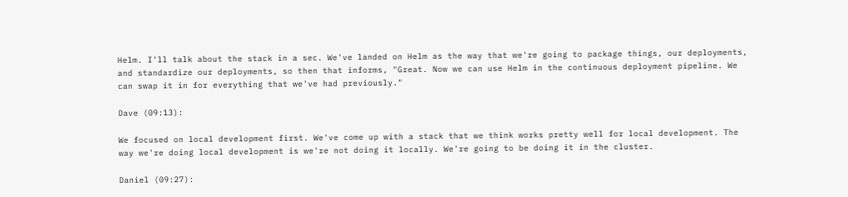Helm. I'll talk about the stack in a sec. We've landed on Helm as the way that we're going to package things, our deployments, and standardize our deployments, so then that informs, "Great. Now we can use Helm in the continuous deployment pipeline. We can swap it in for everything that we've had previously."

Dave (09:13):

We focused on local development first. We've come up with a stack that we think works pretty well for local development. The way we're doing local development is we're not doing it locally. We're going to be doing it in the cluster.

Daniel (09:27):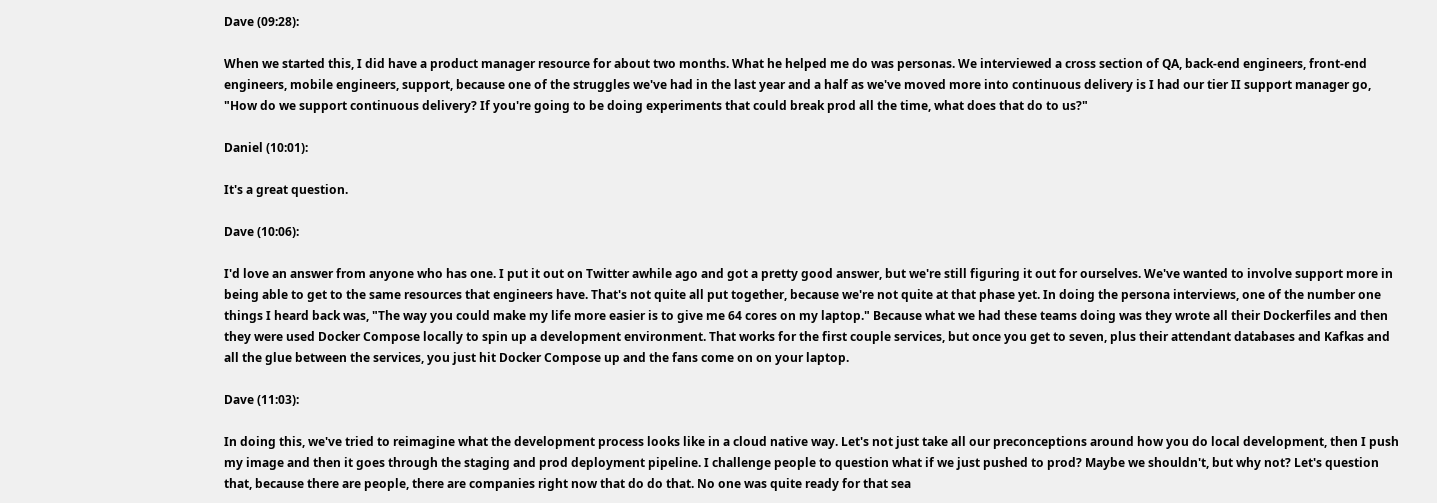Dave (09:28):

When we started this, I did have a product manager resource for about two months. What he helped me do was personas. We interviewed a cross section of QA, back-end engineers, front-end engineers, mobile engineers, support, because one of the struggles we've had in the last year and a half as we've moved more into continuous delivery is I had our tier II support manager go, "How do we support continuous delivery? If you're going to be doing experiments that could break prod all the time, what does that do to us?"

Daniel (10:01):

It's a great question.

Dave (10:06):

I'd love an answer from anyone who has one. I put it out on Twitter awhile ago and got a pretty good answer, but we're still figuring it out for ourselves. We've wanted to involve support more in being able to get to the same resources that engineers have. That's not quite all put together, because we're not quite at that phase yet. In doing the persona interviews, one of the number one things I heard back was, "The way you could make my life more easier is to give me 64 cores on my laptop." Because what we had these teams doing was they wrote all their Dockerfiles and then they were used Docker Compose locally to spin up a development environment. That works for the first couple services, but once you get to seven, plus their attendant databases and Kafkas and all the glue between the services, you just hit Docker Compose up and the fans come on on your laptop.

Dave (11:03):

In doing this, we've tried to reimagine what the development process looks like in a cloud native way. Let's not just take all our preconceptions around how you do local development, then I push my image and then it goes through the staging and prod deployment pipeline. I challenge people to question what if we just pushed to prod? Maybe we shouldn't, but why not? Let's question that, because there are people, there are companies right now that do do that. No one was quite ready for that sea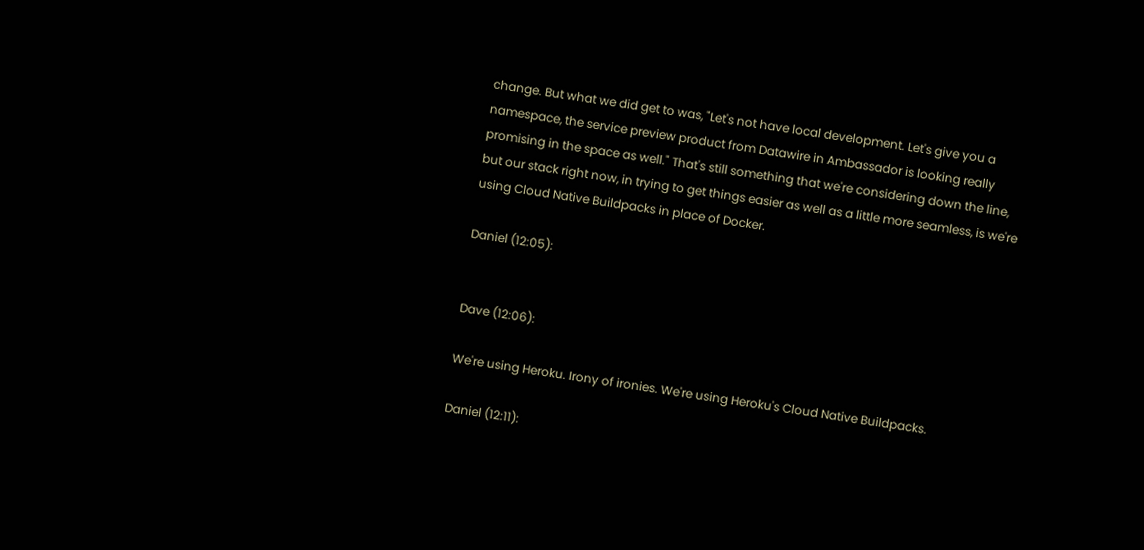change. But what we did get to was, "Let's not have local development. Let's give you a namespace, the service preview product from Datawire in Ambassador is looking really promising in the space as well." That's still something that we're considering down the line, but our stack right now, in trying to get things easier as well as a little more seamless, is we're using Cloud Native Buildpacks in place of Docker.

Daniel (12:05):


Dave (12:06):

We're using Heroku. Irony of ironies. We're using Heroku's Cloud Native Buildpacks.

Daniel (12:11):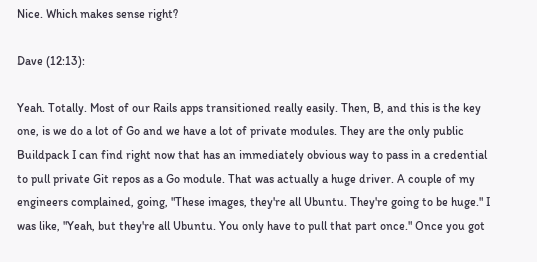Nice. Which makes sense right?

Dave (12:13):

Yeah. Totally. Most of our Rails apps transitioned really easily. Then, B, and this is the key one, is we do a lot of Go and we have a lot of private modules. They are the only public Buildpack I can find right now that has an immediately obvious way to pass in a credential to pull private Git repos as a Go module. That was actually a huge driver. A couple of my engineers complained, going, "These images, they're all Ubuntu. They're going to be huge." I was like, "Yeah, but they're all Ubuntu. You only have to pull that part once." Once you got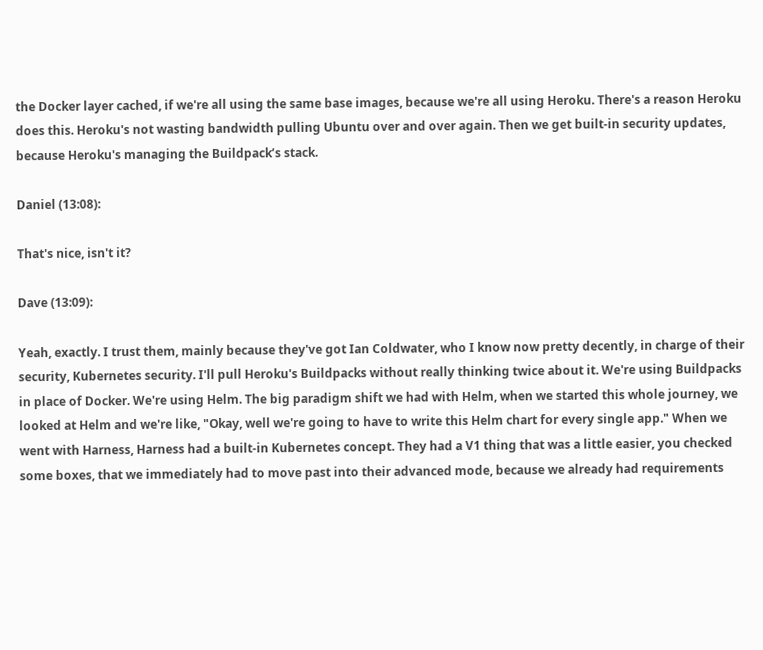the Docker layer cached, if we're all using the same base images, because we're all using Heroku. There's a reason Heroku does this. Heroku's not wasting bandwidth pulling Ubuntu over and over again. Then we get built-in security updates, because Heroku's managing the Buildpack’s stack.

Daniel (13:08):

That's nice, isn't it?

Dave (13:09):

Yeah, exactly. I trust them, mainly because they've got Ian Coldwater, who I know now pretty decently, in charge of their security, Kubernetes security. I'll pull Heroku's Buildpacks without really thinking twice about it. We're using Buildpacks in place of Docker. We're using Helm. The big paradigm shift we had with Helm, when we started this whole journey, we looked at Helm and we're like, "Okay, well we're going to have to write this Helm chart for every single app." When we went with Harness, Harness had a built-in Kubernetes concept. They had a V1 thing that was a little easier, you checked some boxes, that we immediately had to move past into their advanced mode, because we already had requirements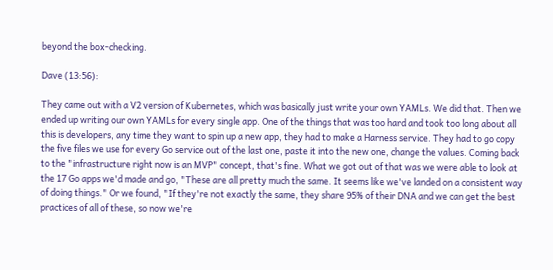beyond the box-checking.

Dave (13:56):

They came out with a V2 version of Kubernetes, which was basically just write your own YAMLs. We did that. Then we ended up writing our own YAMLs for every single app. One of the things that was too hard and took too long about all this is developers, any time they want to spin up a new app, they had to make a Harness service. They had to go copy the five files we use for every Go service out of the last one, paste it into the new one, change the values. Coming back to the "infrastructure right now is an MVP" concept, that's fine. What we got out of that was we were able to look at the 17 Go apps we'd made and go, "These are all pretty much the same. It seems like we've landed on a consistent way of doing things." Or we found, "If they're not exactly the same, they share 95% of their DNA and we can get the best practices of all of these, so now we're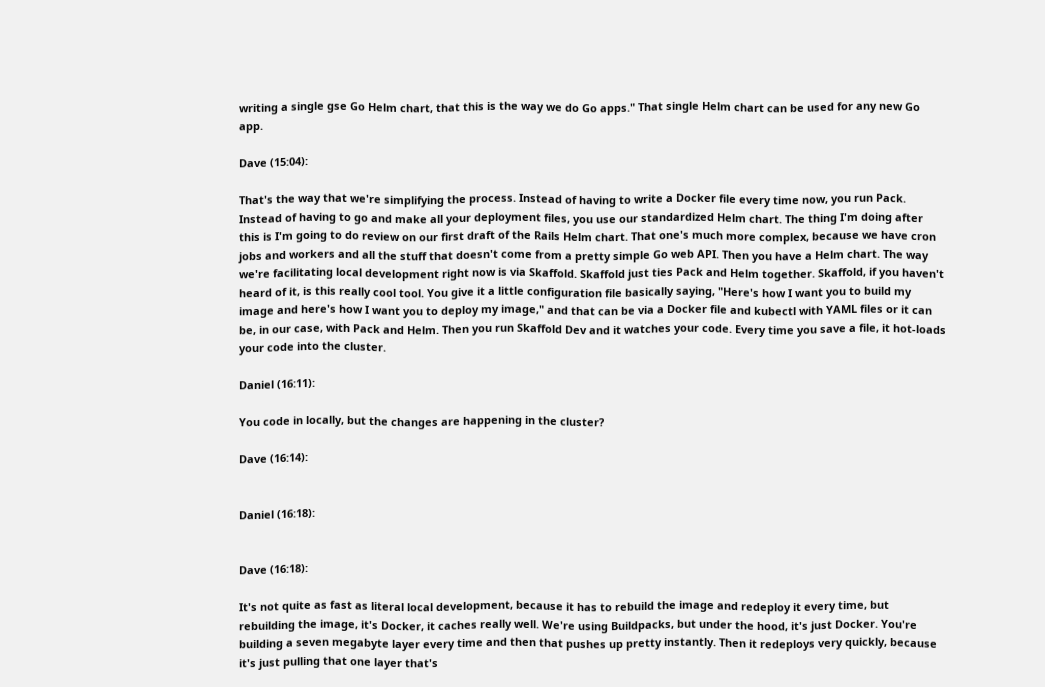writing a single gse Go Helm chart, that this is the way we do Go apps." That single Helm chart can be used for any new Go app.

Dave (15:04):

That's the way that we're simplifying the process. Instead of having to write a Docker file every time now, you run Pack. Instead of having to go and make all your deployment files, you use our standardized Helm chart. The thing I'm doing after this is I'm going to do review on our first draft of the Rails Helm chart. That one's much more complex, because we have cron jobs and workers and all the stuff that doesn't come from a pretty simple Go web API. Then you have a Helm chart. The way we're facilitating local development right now is via Skaffold. Skaffold just ties Pack and Helm together. Skaffold, if you haven't heard of it, is this really cool tool. You give it a little configuration file basically saying, "Here's how I want you to build my image and here's how I want you to deploy my image," and that can be via a Docker file and kubectl with YAML files or it can be, in our case, with Pack and Helm. Then you run Skaffold Dev and it watches your code. Every time you save a file, it hot-loads your code into the cluster.

Daniel (16:11):

You code in locally, but the changes are happening in the cluster?

Dave (16:14):


Daniel (16:18):


Dave (16:18):

It's not quite as fast as literal local development, because it has to rebuild the image and redeploy it every time, but rebuilding the image, it's Docker, it caches really well. We're using Buildpacks, but under the hood, it's just Docker. You're building a seven megabyte layer every time and then that pushes up pretty instantly. Then it redeploys very quickly, because it's just pulling that one layer that's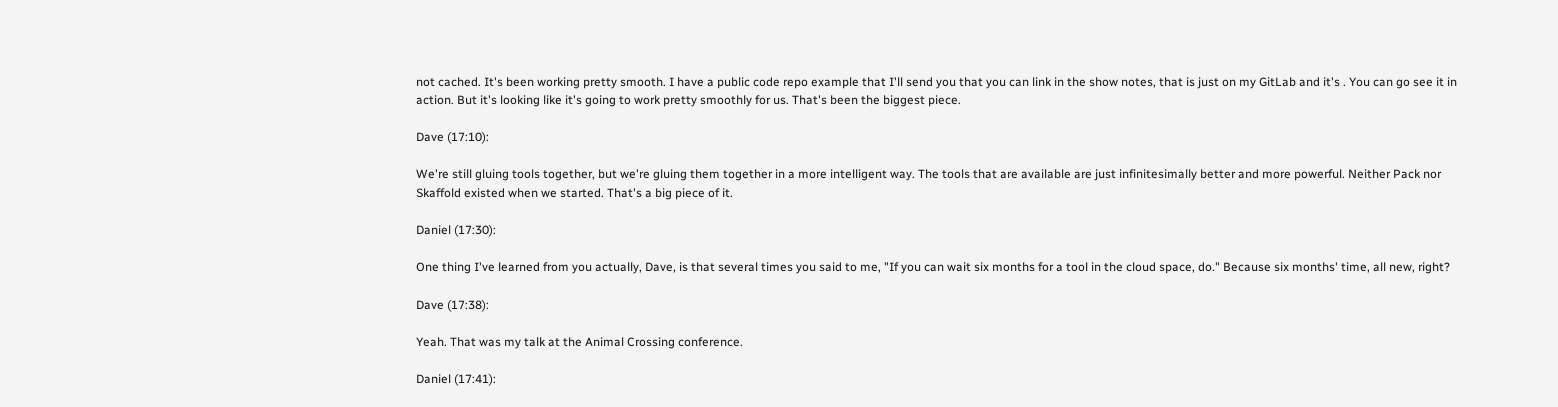not cached. It's been working pretty smooth. I have a public code repo example that I'll send you that you can link in the show notes, that is just on my GitLab and it's . You can go see it in action. But it's looking like it's going to work pretty smoothly for us. That's been the biggest piece.

Dave (17:10):

We're still gluing tools together, but we're gluing them together in a more intelligent way. The tools that are available are just infinitesimally better and more powerful. Neither Pack nor Skaffold existed when we started. That's a big piece of it.

Daniel (17:30):

One thing I've learned from you actually, Dave, is that several times you said to me, "If you can wait six months for a tool in the cloud space, do." Because six months' time, all new, right?

Dave (17:38):

Yeah. That was my talk at the Animal Crossing conference.

Daniel (17:41):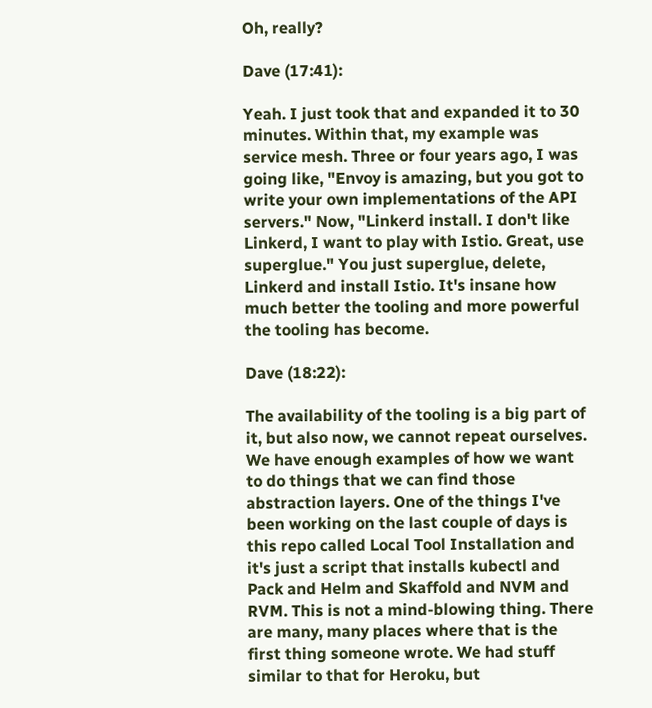Oh, really?

Dave (17:41):

Yeah. I just took that and expanded it to 30 minutes. Within that, my example was service mesh. Three or four years ago, I was going like, "Envoy is amazing, but you got to write your own implementations of the API servers." Now, "Linkerd install. I don't like Linkerd, I want to play with Istio. Great, use superglue." You just superglue, delete, Linkerd and install Istio. It's insane how much better the tooling and more powerful the tooling has become.

Dave (18:22):

The availability of the tooling is a big part of it, but also now, we cannot repeat ourselves. We have enough examples of how we want to do things that we can find those abstraction layers. One of the things I've been working on the last couple of days is this repo called Local Tool Installation and it's just a script that installs kubectl and Pack and Helm and Skaffold and NVM and RVM. This is not a mind-blowing thing. There are many, many places where that is the first thing someone wrote. We had stuff similar to that for Heroku, but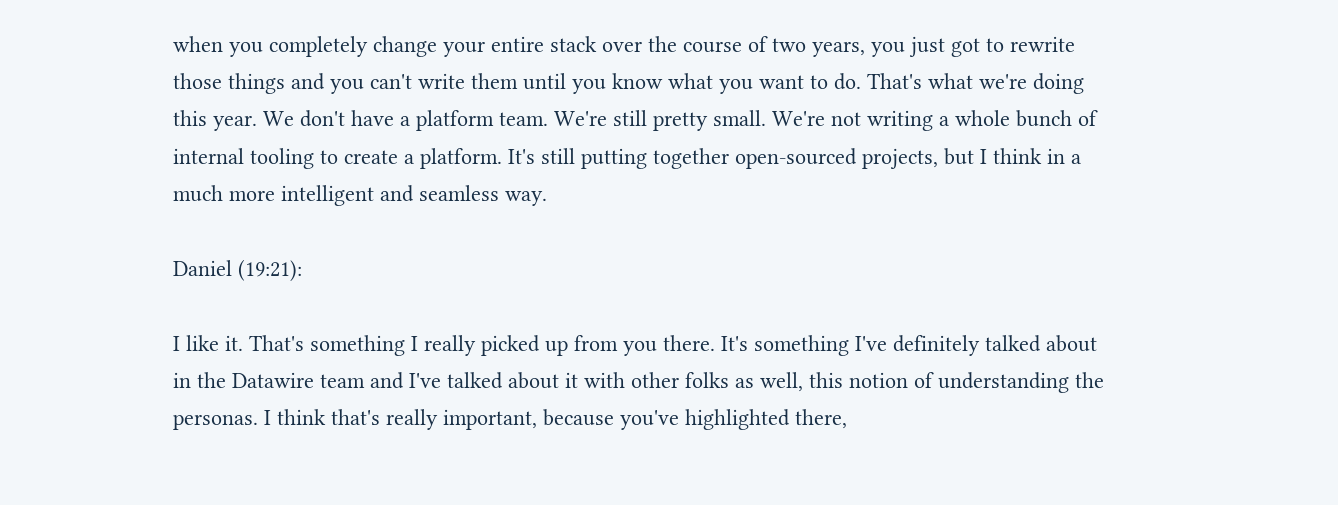when you completely change your entire stack over the course of two years, you just got to rewrite those things and you can't write them until you know what you want to do. That's what we're doing this year. We don't have a platform team. We're still pretty small. We're not writing a whole bunch of internal tooling to create a platform. It's still putting together open-sourced projects, but I think in a much more intelligent and seamless way.

Daniel (19:21):

I like it. That's something I really picked up from you there. It's something I've definitely talked about in the Datawire team and I've talked about it with other folks as well, this notion of understanding the personas. I think that's really important, because you've highlighted there,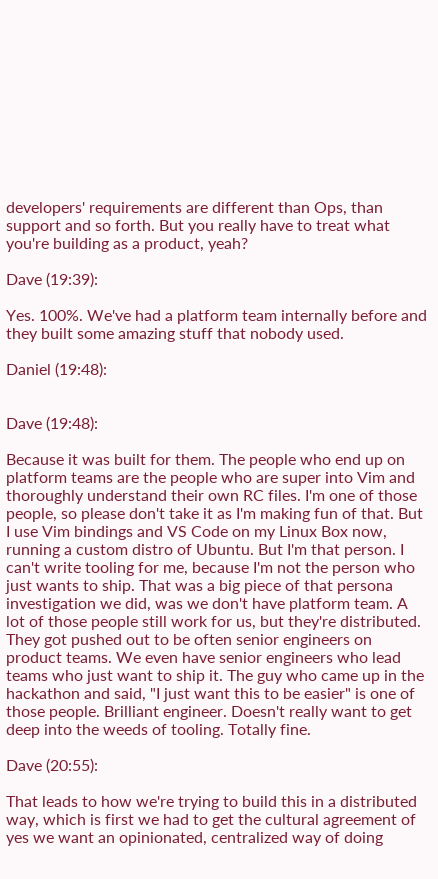developers' requirements are different than Ops, than support and so forth. But you really have to treat what you're building as a product, yeah?

Dave (19:39):

Yes. 100%. We've had a platform team internally before and they built some amazing stuff that nobody used.

Daniel (19:48):


Dave (19:48):

Because it was built for them. The people who end up on platform teams are the people who are super into Vim and thoroughly understand their own RC files. I'm one of those people, so please don't take it as I'm making fun of that. But I use Vim bindings and VS Code on my Linux Box now, running a custom distro of Ubuntu. But I'm that person. I can't write tooling for me, because I'm not the person who just wants to ship. That was a big piece of that persona investigation we did, was we don't have platform team. A lot of those people still work for us, but they're distributed. They got pushed out to be often senior engineers on product teams. We even have senior engineers who lead teams who just want to ship it. The guy who came up in the hackathon and said, "I just want this to be easier" is one of those people. Brilliant engineer. Doesn't really want to get deep into the weeds of tooling. Totally fine.

Dave (20:55):

That leads to how we're trying to build this in a distributed way, which is first we had to get the cultural agreement of yes we want an opinionated, centralized way of doing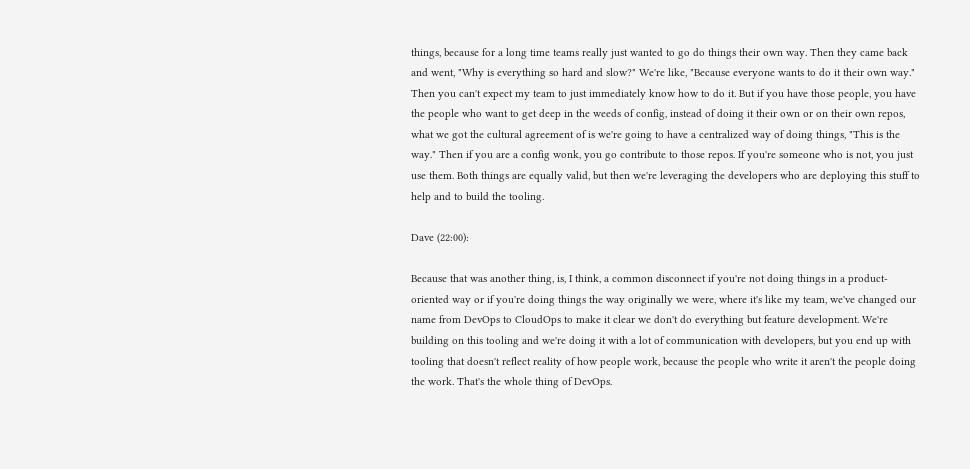things, because for a long time teams really just wanted to go do things their own way. Then they came back and went, "Why is everything so hard and slow?" We're like, "Because everyone wants to do it their own way." Then you can't expect my team to just immediately know how to do it. But if you have those people, you have the people who want to get deep in the weeds of config, instead of doing it their own or on their own repos, what we got the cultural agreement of is we're going to have a centralized way of doing things, "This is the way." Then if you are a config wonk, you go contribute to those repos. If you're someone who is not, you just use them. Both things are equally valid, but then we're leveraging the developers who are deploying this stuff to help and to build the tooling.

Dave (22:00):

Because that was another thing, is, I think, a common disconnect if you're not doing things in a product-oriented way or if you're doing things the way originally we were, where it's like my team, we've changed our name from DevOps to CloudOps to make it clear we don't do everything but feature development. We're building on this tooling and we're doing it with a lot of communication with developers, but you end up with tooling that doesn't reflect reality of how people work, because the people who write it aren't the people doing the work. That's the whole thing of DevOps.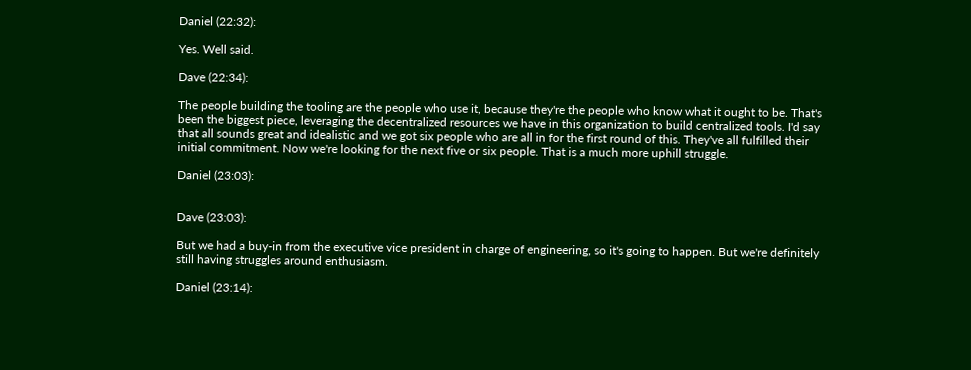Daniel (22:32):

Yes. Well said.

Dave (22:34):

The people building the tooling are the people who use it, because they're the people who know what it ought to be. That's been the biggest piece, leveraging the decentralized resources we have in this organization to build centralized tools. I'd say that all sounds great and idealistic and we got six people who are all in for the first round of this. They've all fulfilled their initial commitment. Now we're looking for the next five or six people. That is a much more uphill struggle.

Daniel (23:03):


Dave (23:03):

But we had a buy-in from the executive vice president in charge of engineering, so it's going to happen. But we're definitely still having struggles around enthusiasm.

Daniel (23:14):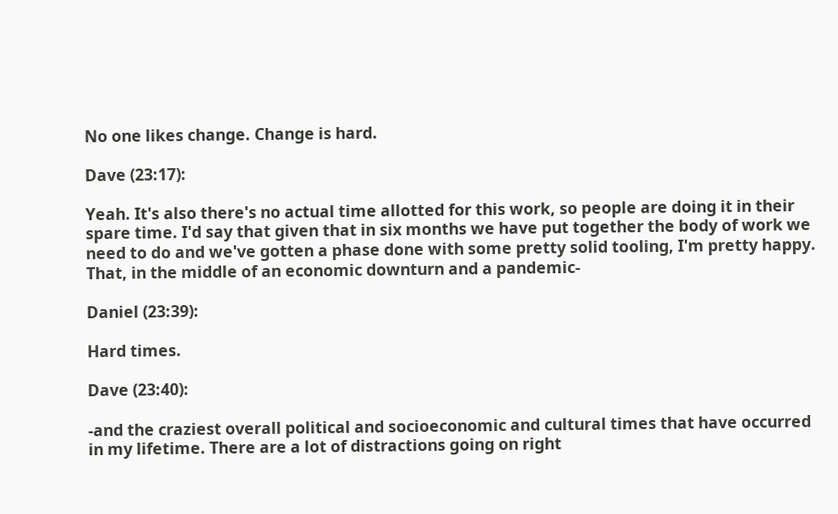No one likes change. Change is hard.

Dave (23:17):

Yeah. It's also there's no actual time allotted for this work, so people are doing it in their spare time. I'd say that given that in six months we have put together the body of work we need to do and we've gotten a phase done with some pretty solid tooling, I'm pretty happy. That, in the middle of an economic downturn and a pandemic-

Daniel (23:39):

Hard times.

Dave (23:40):

-and the craziest overall political and socioeconomic and cultural times that have occurred in my lifetime. There are a lot of distractions going on right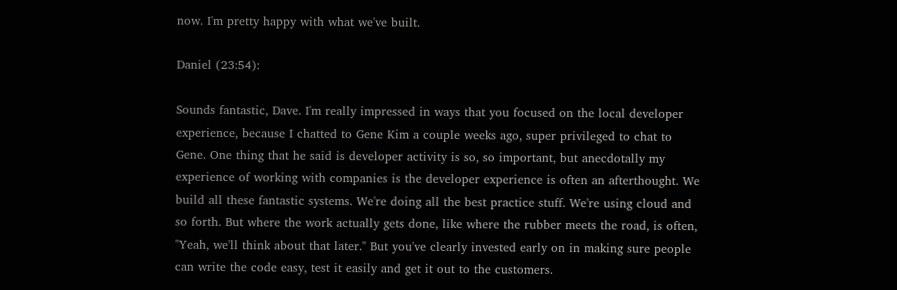now. I'm pretty happy with what we've built.

Daniel (23:54):

Sounds fantastic, Dave. I'm really impressed in ways that you focused on the local developer experience, because I chatted to Gene Kim a couple weeks ago, super privileged to chat to Gene. One thing that he said is developer activity is so, so important, but anecdotally my experience of working with companies is the developer experience is often an afterthought. We build all these fantastic systems. We're doing all the best practice stuff. We're using cloud and so forth. But where the work actually gets done, like where the rubber meets the road, is often, "Yeah, we'll think about that later." But you've clearly invested early on in making sure people can write the code easy, test it easily and get it out to the customers.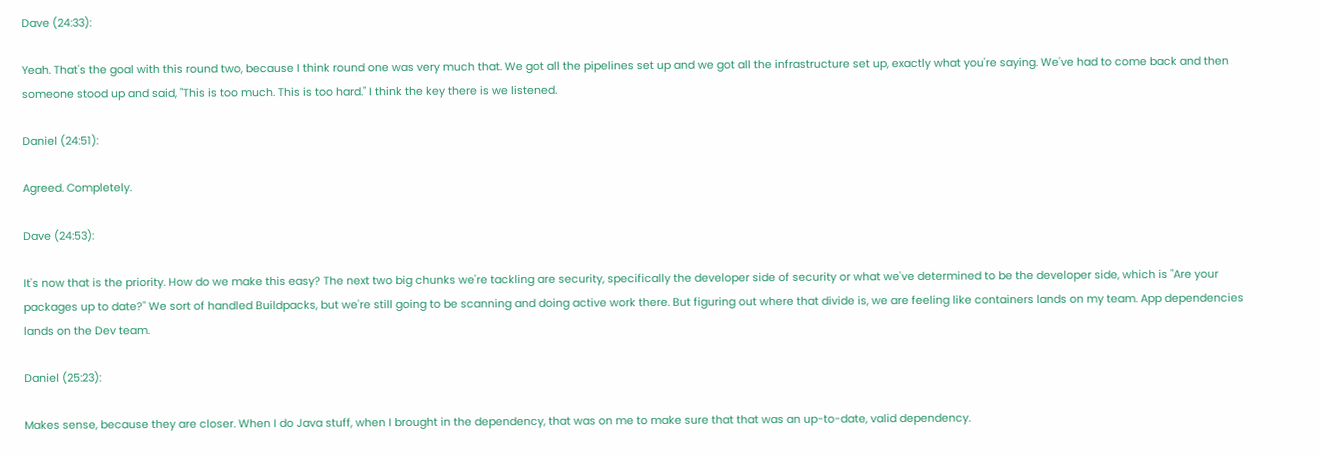Dave (24:33):

Yeah. That's the goal with this round two, because I think round one was very much that. We got all the pipelines set up and we got all the infrastructure set up, exactly what you're saying. We've had to come back and then someone stood up and said, "This is too much. This is too hard." I think the key there is we listened.

Daniel (24:51):

Agreed. Completely.

Dave (24:53):

It's now that is the priority. How do we make this easy? The next two big chunks we're tackling are security, specifically the developer side of security or what we've determined to be the developer side, which is "Are your packages up to date?" We sort of handled Buildpacks, but we're still going to be scanning and doing active work there. But figuring out where that divide is, we are feeling like containers lands on my team. App dependencies lands on the Dev team.

Daniel (25:23):

Makes sense, because they are closer. When I do Java stuff, when I brought in the dependency, that was on me to make sure that that was an up-to-date, valid dependency.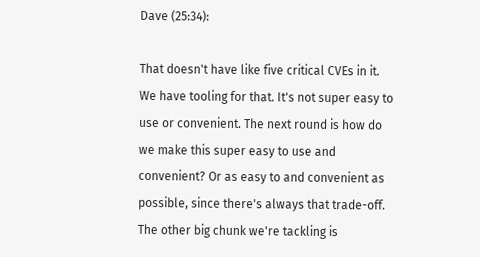Dave (25:34):

That doesn't have like five critical CVEs in it. We have tooling for that. It's not super easy to use or convenient. The next round is how do we make this super easy to use and convenient? Or as easy to and convenient as possible, since there's always that trade-off. The other big chunk we're tackling is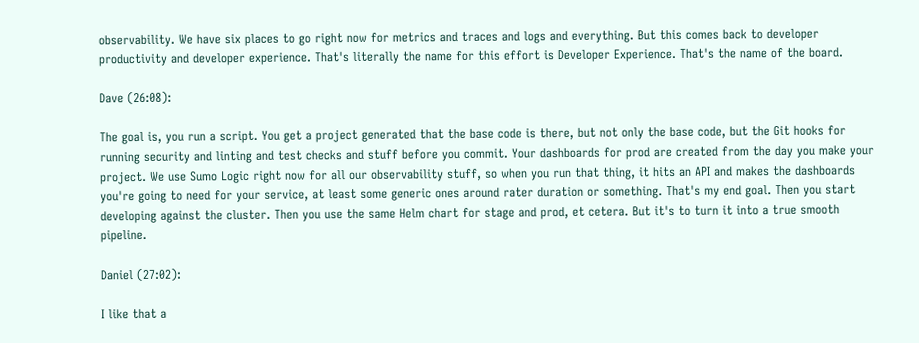observability. We have six places to go right now for metrics and traces and logs and everything. But this comes back to developer productivity and developer experience. That's literally the name for this effort is Developer Experience. That's the name of the board.

Dave (26:08):

The goal is, you run a script. You get a project generated that the base code is there, but not only the base code, but the Git hooks for running security and linting and test checks and stuff before you commit. Your dashboards for prod are created from the day you make your project. We use Sumo Logic right now for all our observability stuff, so when you run that thing, it hits an API and makes the dashboards you're going to need for your service, at least some generic ones around rater duration or something. That's my end goal. Then you start developing against the cluster. Then you use the same Helm chart for stage and prod, et cetera. But it's to turn it into a true smooth pipeline.

Daniel (27:02):

I like that a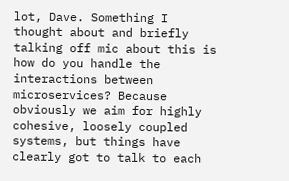lot, Dave. Something I thought about and briefly talking off mic about this is how do you handle the interactions between microservices? Because obviously we aim for highly cohesive, loosely coupled systems, but things have clearly got to talk to each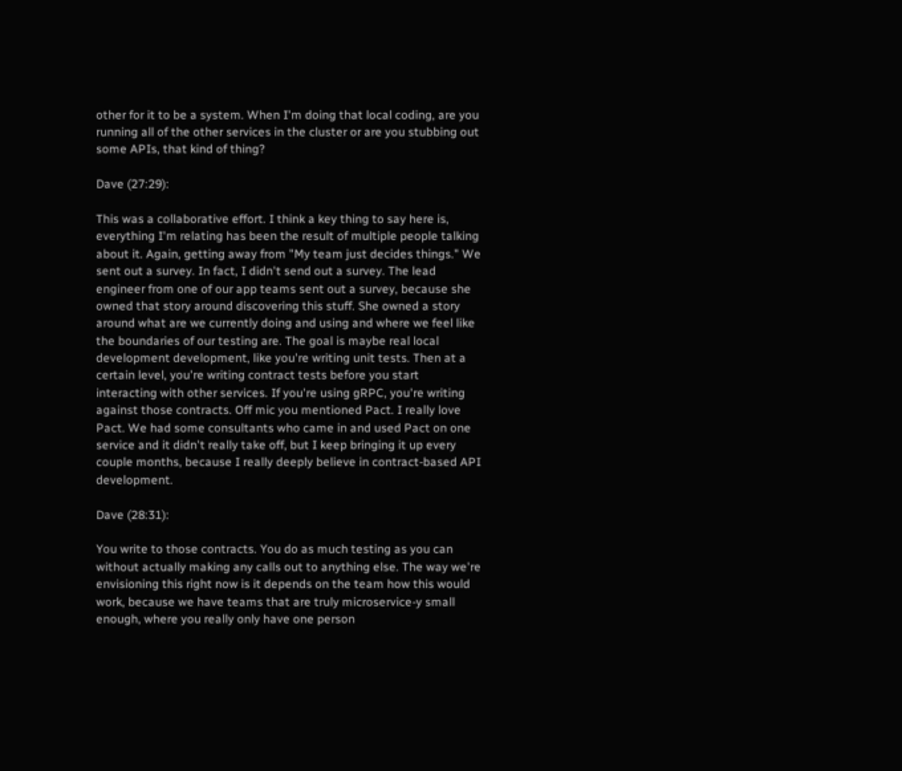other for it to be a system. When I'm doing that local coding, are you running all of the other services in the cluster or are you stubbing out some APIs, that kind of thing?

Dave (27:29):

This was a collaborative effort. I think a key thing to say here is, everything I'm relating has been the result of multiple people talking about it. Again, getting away from "My team just decides things." We sent out a survey. In fact, I didn't send out a survey. The lead engineer from one of our app teams sent out a survey, because she owned that story around discovering this stuff. She owned a story around what are we currently doing and using and where we feel like the boundaries of our testing are. The goal is maybe real local development development, like you're writing unit tests. Then at a certain level, you're writing contract tests before you start interacting with other services. If you're using gRPC, you're writing against those contracts. Off mic you mentioned Pact. I really love Pact. We had some consultants who came in and used Pact on one service and it didn't really take off, but I keep bringing it up every couple months, because I really deeply believe in contract-based API development.

Dave (28:31):

You write to those contracts. You do as much testing as you can without actually making any calls out to anything else. The way we're envisioning this right now is it depends on the team how this would work, because we have teams that are truly microservice-y small enough, where you really only have one person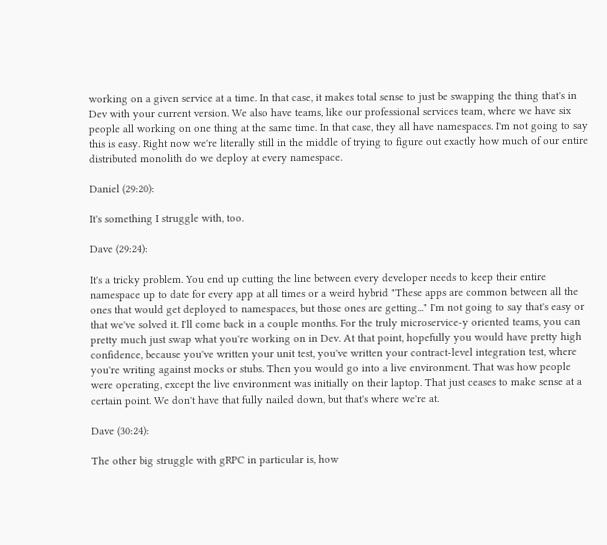working on a given service at a time. In that case, it makes total sense to just be swapping the thing that's in Dev with your current version. We also have teams, like our professional services team, where we have six people all working on one thing at the same time. In that case, they all have namespaces. I'm not going to say this is easy. Right now we're literally still in the middle of trying to figure out exactly how much of our entire distributed monolith do we deploy at every namespace.

Daniel (29:20):

It's something I struggle with, too.

Dave (29:24):

It's a tricky problem. You end up cutting the line between every developer needs to keep their entire namespace up to date for every app at all times or a weird hybrid "These apps are common between all the ones that would get deployed to namespaces, but those ones are getting..." I'm not going to say that's easy or that we've solved it. I'll come back in a couple months. For the truly microservice-y oriented teams, you can pretty much just swap what you're working on in Dev. At that point, hopefully you would have pretty high confidence, because you've written your unit test, you've written your contract-level integration test, where you're writing against mocks or stubs. Then you would go into a live environment. That was how people were operating, except the live environment was initially on their laptop. That just ceases to make sense at a certain point. We don't have that fully nailed down, but that's where we're at.

Dave (30:24):

The other big struggle with gRPC in particular is, how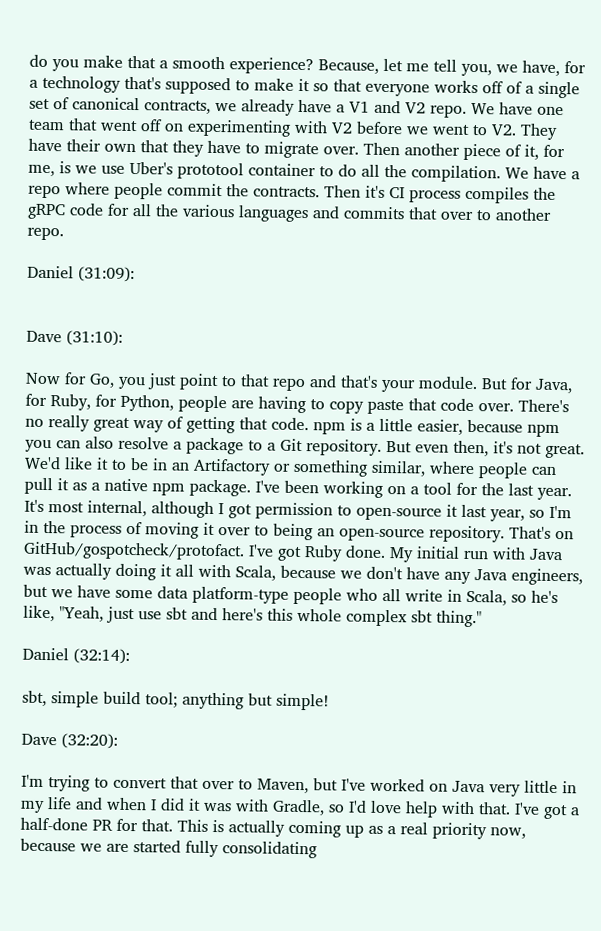do you make that a smooth experience? Because, let me tell you, we have, for a technology that's supposed to make it so that everyone works off of a single set of canonical contracts, we already have a V1 and V2 repo. We have one team that went off on experimenting with V2 before we went to V2. They have their own that they have to migrate over. Then another piece of it, for me, is we use Uber's prototool container to do all the compilation. We have a repo where people commit the contracts. Then it's CI process compiles the gRPC code for all the various languages and commits that over to another repo.

Daniel (31:09):


Dave (31:10):

Now for Go, you just point to that repo and that's your module. But for Java, for Ruby, for Python, people are having to copy paste that code over. There's no really great way of getting that code. npm is a little easier, because npm you can also resolve a package to a Git repository. But even then, it's not great. We'd like it to be in an Artifactory or something similar, where people can pull it as a native npm package. I've been working on a tool for the last year. It's most internal, although I got permission to open-source it last year, so I'm in the process of moving it over to being an open-source repository. That's on GitHub/gospotcheck/protofact. I've got Ruby done. My initial run with Java was actually doing it all with Scala, because we don't have any Java engineers, but we have some data platform-type people who all write in Scala, so he's like, "Yeah, just use sbt and here's this whole complex sbt thing."

Daniel (32:14):

sbt, simple build tool; anything but simple!

Dave (32:20):

I'm trying to convert that over to Maven, but I've worked on Java very little in my life and when I did it was with Gradle, so I'd love help with that. I've got a half-done PR for that. This is actually coming up as a real priority now, because we are started fully consolidating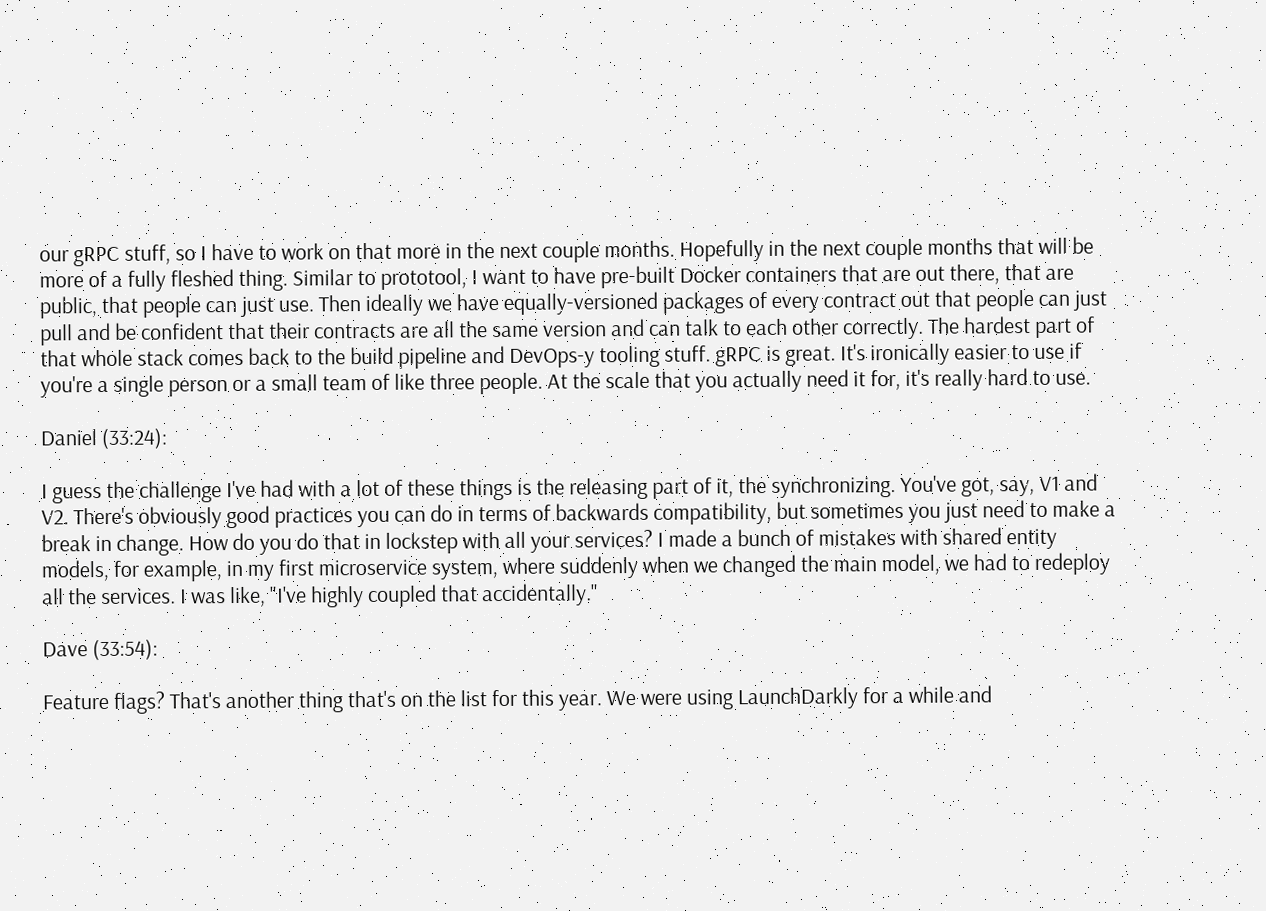our gRPC stuff, so I have to work on that more in the next couple months. Hopefully in the next couple months that will be more of a fully fleshed thing. Similar to prototool, I want to have pre-built Docker containers that are out there, that are public, that people can just use. Then ideally we have equally-versioned packages of every contract out that people can just pull and be confident that their contracts are all the same version and can talk to each other correctly. The hardest part of that whole stack comes back to the build pipeline and DevOps-y tooling stuff. gRPC is great. It's ironically easier to use if you're a single person or a small team of like three people. At the scale that you actually need it for, it's really hard to use.

Daniel (33:24):

I guess the challenge I've had with a lot of these things is the releasing part of it, the synchronizing. You've got, say, V1 and V2. There's obviously good practices you can do in terms of backwards compatibility, but sometimes you just need to make a break in change. How do you do that in lockstep with all your services? I made a bunch of mistakes with shared entity models, for example, in my first microservice system, where suddenly when we changed the main model, we had to redeploy all the services. I was like, "I've highly coupled that accidentally."

Dave (33:54):

Feature flags? That's another thing that's on the list for this year. We were using LaunchDarkly for a while and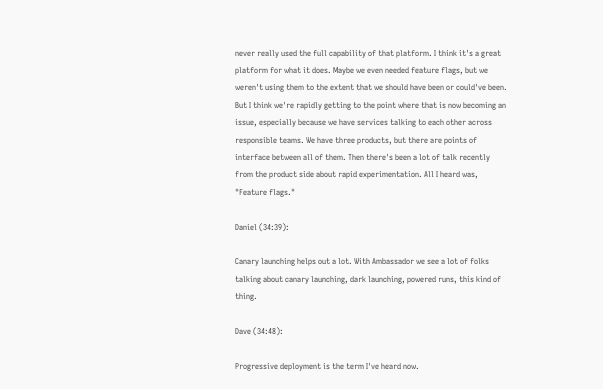never really used the full capability of that platform. I think it's a great platform for what it does. Maybe we even needed feature flags, but we weren't using them to the extent that we should have been or could've been. But I think we're rapidly getting to the point where that is now becoming an issue, especially because we have services talking to each other across responsible teams. We have three products, but there are points of interface between all of them. Then there's been a lot of talk recently from the product side about rapid experimentation. All I heard was, "Feature flags."

Daniel (34:39):

Canary launching helps out a lot. With Ambassador we see a lot of folks talking about canary launching, dark launching, powered runs, this kind of thing.

Dave (34:48):

Progressive deployment is the term I've heard now.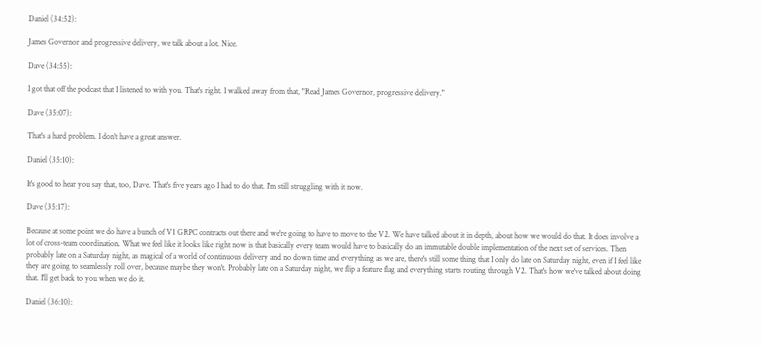Daniel (34:52):

James Governor and progressive delivery, we talk about a lot. Nice.

Dave (34:55):

I got that off the podcast that I listened to with you. That's right. I walked away from that, "Read James Governor, progressive delivery."

Dave (35:07):

That's a hard problem. I don't have a great answer.

Daniel (35:10):

It's good to hear you say that, too, Dave. That's five years ago I had to do that. I'm still struggling with it now.

Dave (35:17):

Because at some point we do have a bunch of V1 GRPC contracts out there and we're going to have to move to the V2. We have talked about it in depth, about how we would do that. It does involve a lot of cross-team coordination. What we feel like it looks like right now is that basically every team would have to basically do an immutable double implementation of the next set of services. Then probably late on a Saturday night, as magical of a world of continuous delivery and no down time and everything as we are, there's still some thing that I only do late on Saturday night, even if I feel like they are going to seamlessly roll over, because maybe they won't. Probably late on a Saturday night, we flip a feature flag and everything starts routing through V2. That's how we've talked about doing that. I'll get back to you when we do it.

Daniel (36:10):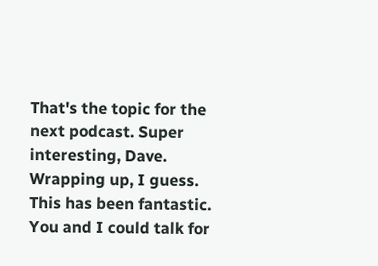That's the topic for the next podcast. Super interesting, Dave. Wrapping up, I guess. This has been fantastic. You and I could talk for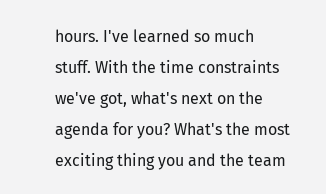hours. I've learned so much stuff. With the time constraints we've got, what's next on the agenda for you? What's the most exciting thing you and the team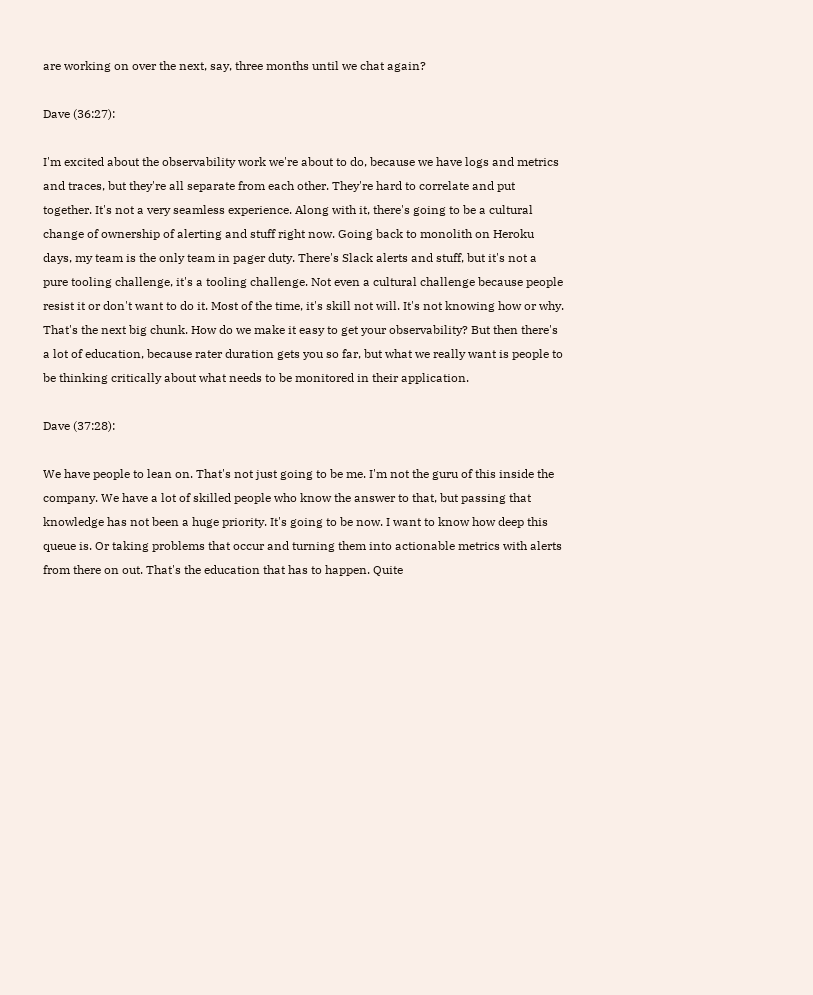are working on over the next, say, three months until we chat again?

Dave (36:27):

I'm excited about the observability work we're about to do, because we have logs and metrics and traces, but they're all separate from each other. They're hard to correlate and put together. It's not a very seamless experience. Along with it, there's going to be a cultural change of ownership of alerting and stuff right now. Going back to monolith on Heroku days, my team is the only team in pager duty. There's Slack alerts and stuff, but it's not a pure tooling challenge, it's a tooling challenge. Not even a cultural challenge because people resist it or don't want to do it. Most of the time, it's skill not will. It's not knowing how or why. That's the next big chunk. How do we make it easy to get your observability? But then there's a lot of education, because rater duration gets you so far, but what we really want is people to be thinking critically about what needs to be monitored in their application.

Dave (37:28):

We have people to lean on. That's not just going to be me. I'm not the guru of this inside the company. We have a lot of skilled people who know the answer to that, but passing that knowledge has not been a huge priority. It's going to be now. I want to know how deep this queue is. Or taking problems that occur and turning them into actionable metrics with alerts from there on out. That's the education that has to happen. Quite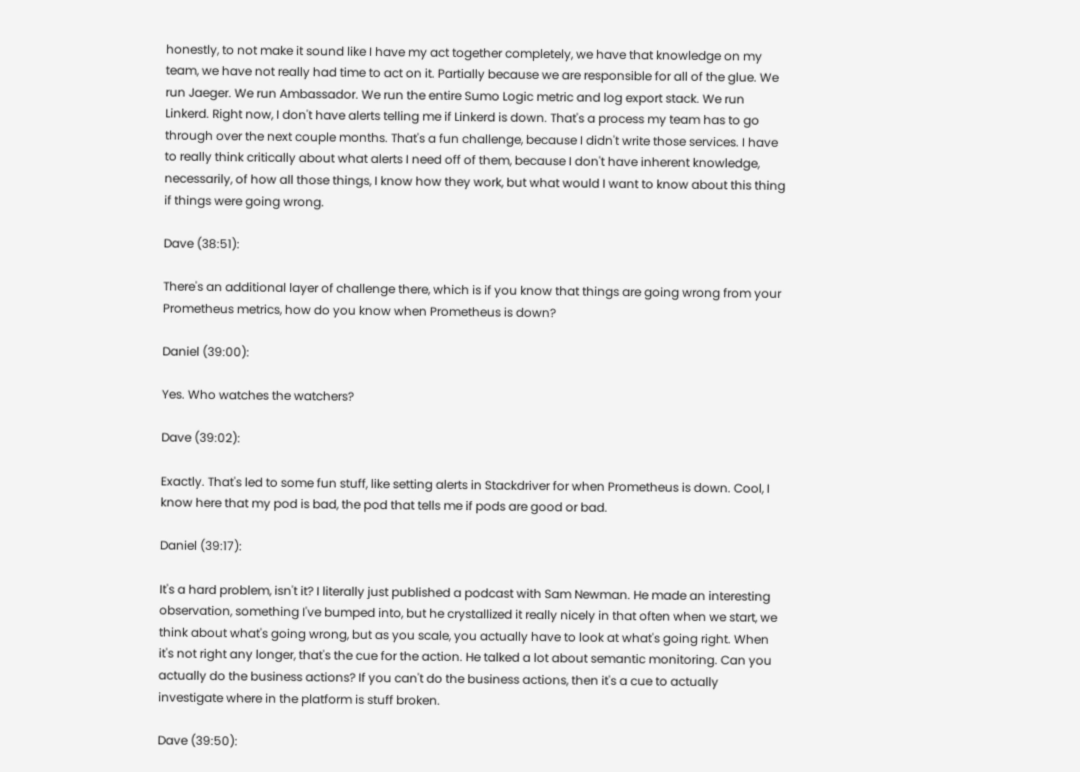honestly, to not make it sound like I have my act together completely, we have that knowledge on my team, we have not really had time to act on it. Partially because we are responsible for all of the glue. We run Jaeger. We run Ambassador. We run the entire Sumo Logic metric and log export stack. We run Linkerd. Right now, I don't have alerts telling me if Linkerd is down. That's a process my team has to go through over the next couple months. That's a fun challenge, because I didn't write those services. I have to really think critically about what alerts I need off of them, because I don't have inherent knowledge, necessarily, of how all those things, I know how they work, but what would I want to know about this thing if things were going wrong.

Dave (38:51):

There's an additional layer of challenge there, which is if you know that things are going wrong from your Prometheus metrics, how do you know when Prometheus is down?

Daniel (39:00):

Yes. Who watches the watchers?

Dave (39:02):

Exactly. That's led to some fun stuff, like setting alerts in Stackdriver for when Prometheus is down. Cool, I know here that my pod is bad, the pod that tells me if pods are good or bad.

Daniel (39:17):

It's a hard problem, isn't it? I literally just published a podcast with Sam Newman. He made an interesting observation, something I've bumped into, but he crystallized it really nicely in that often when we start, we think about what's going wrong, but as you scale, you actually have to look at what's going right. When it's not right any longer, that's the cue for the action. He talked a lot about semantic monitoring. Can you actually do the business actions? If you can't do the business actions, then it's a cue to actually investigate where in the platform is stuff broken.

Dave (39:50):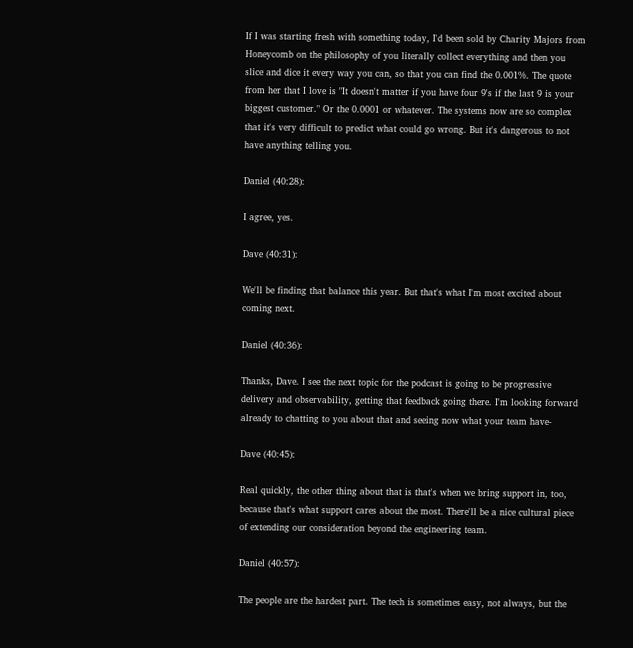If I was starting fresh with something today, I'd been sold by Charity Majors from Honeycomb on the philosophy of you literally collect everything and then you slice and dice it every way you can, so that you can find the 0.001%. The quote from her that I love is "It doesn't matter if you have four 9's if the last 9 is your biggest customer." Or the 0.0001 or whatever. The systems now are so complex that it's very difficult to predict what could go wrong. But it's dangerous to not have anything telling you.

Daniel (40:28):

I agree, yes.

Dave (40:31):

We'll be finding that balance this year. But that's what I'm most excited about coming next.

Daniel (40:36):

Thanks, Dave. I see the next topic for the podcast is going to be progressive delivery and observability, getting that feedback going there. I'm looking forward already to chatting to you about that and seeing now what your team have-

Dave (40:45):

Real quickly, the other thing about that is that's when we bring support in, too, because that's what support cares about the most. There'll be a nice cultural piece of extending our consideration beyond the engineering team.

Daniel (40:57):

The people are the hardest part. The tech is sometimes easy, not always, but the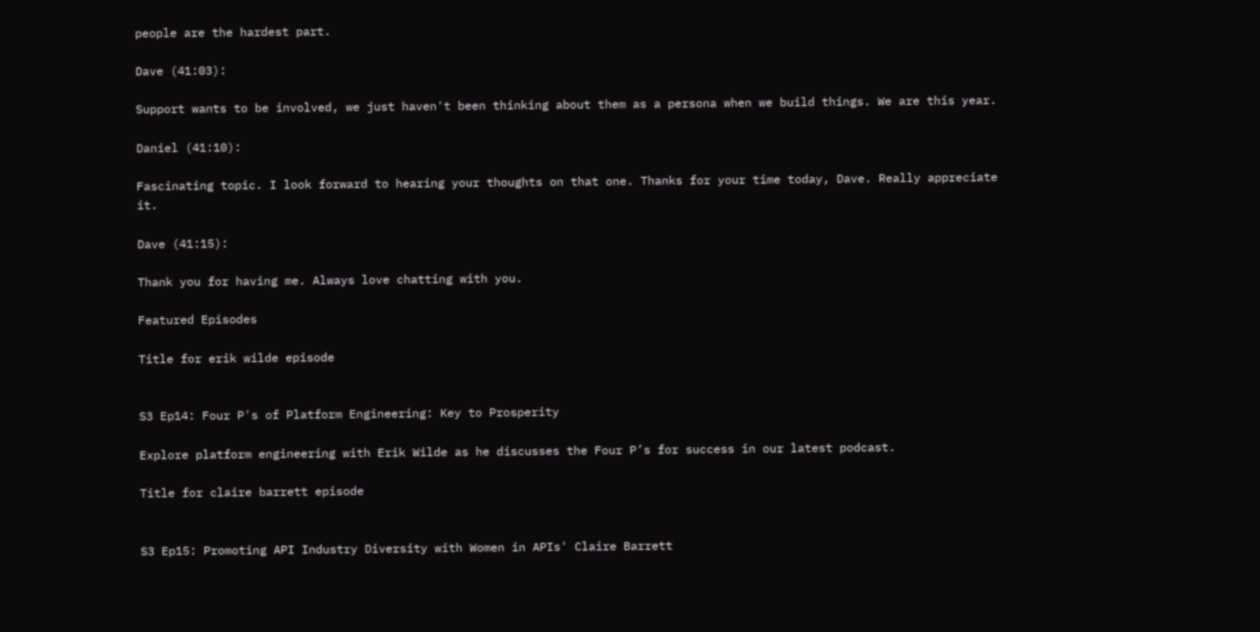people are the hardest part.

Dave (41:03):

Support wants to be involved, we just haven't been thinking about them as a persona when we build things. We are this year.

Daniel (41:10):

Fascinating topic. I look forward to hearing your thoughts on that one. Thanks for your time today, Dave. Really appreciate it.

Dave (41:15):

Thank you for having me. Always love chatting with you.

Featured Episodes

Title for erik wilde episode


S3 Ep14: Four P's of Platform Engineering: Key to Prosperity

Explore platform engineering with Erik Wilde as he discusses the Four P’s for success in our latest podcast.

Title for claire barrett episode


S3 Ep15: Promoting API Industry Diversity with Women in APIs' Claire Barrett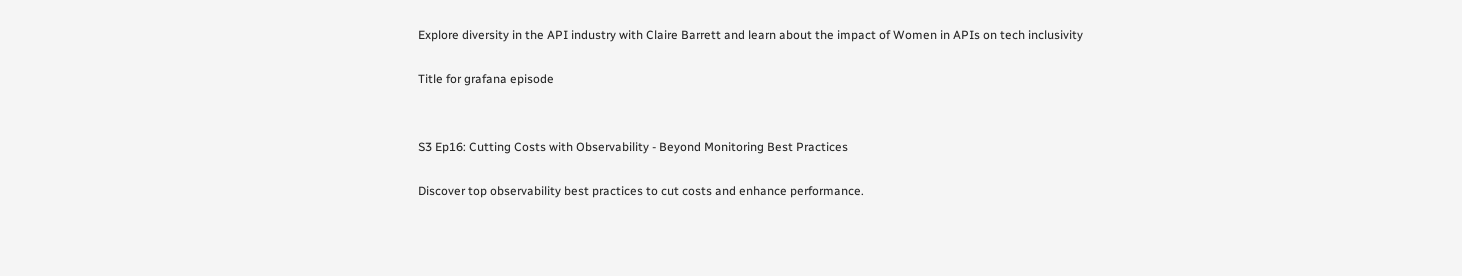Explore diversity in the API industry with Claire Barrett and learn about the impact of Women in APIs on tech inclusivity

Title for grafana episode


S3 Ep16: Cutting Costs with Observability - Beyond Monitoring Best Practices

Discover top observability best practices to cut costs and enhance performance.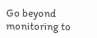Go beyond monitoring to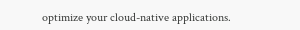optimize your cloud-native applications.